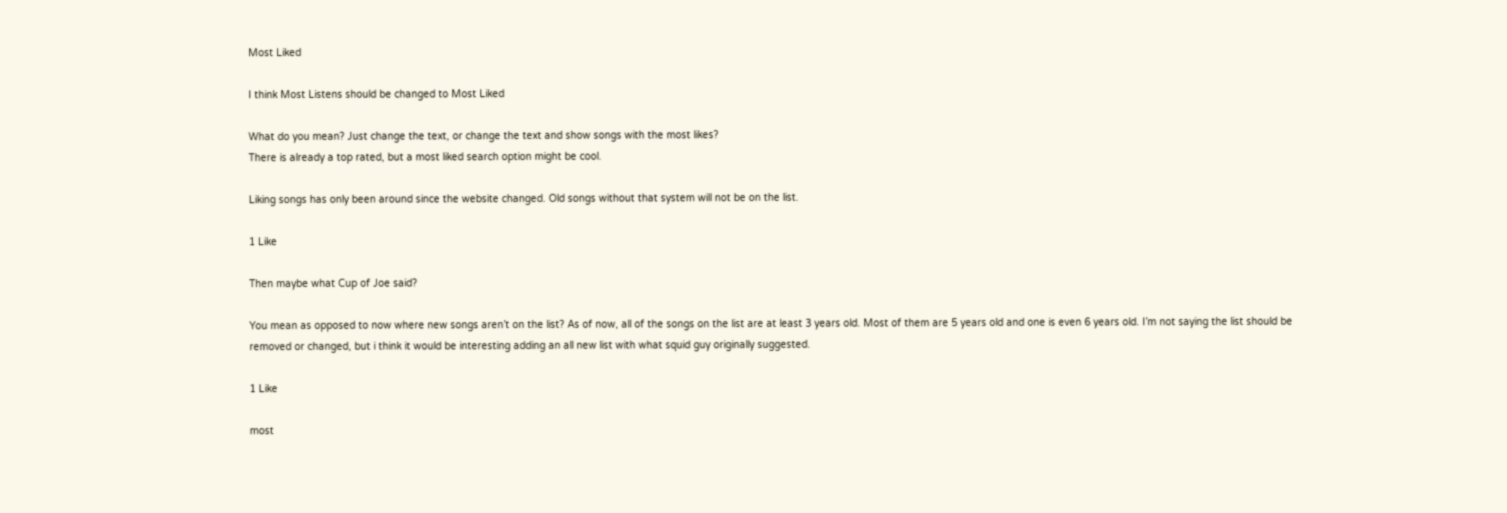Most Liked

I think Most Listens should be changed to Most Liked

What do you mean? Just change the text, or change the text and show songs with the most likes?
There is already a top rated, but a most liked search option might be cool.

Liking songs has only been around since the website changed. Old songs without that system will not be on the list.

1 Like

Then maybe what Cup of Joe said?

You mean as opposed to now where new songs aren’t on the list? As of now, all of the songs on the list are at least 3 years old. Most of them are 5 years old and one is even 6 years old. I’m not saying the list should be removed or changed, but i think it would be interesting adding an all new list with what squid guy originally suggested.

1 Like

most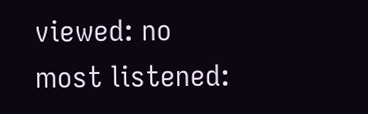viewed: no
most listened: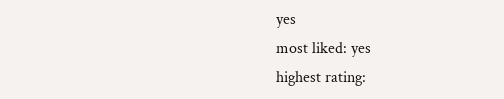yes
most liked: yes
highest rating: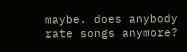maybe. does anybody rate songs anymore?